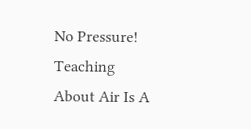No Pressure! Teaching About Air Is A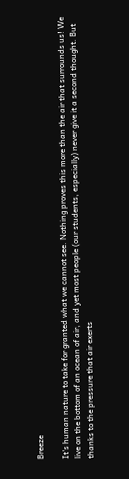Breeze

It's human nature to take for granted what we cannot see. Nothing proves this more than the air that surrounds us! We live on the bottom of an ocean of air, and yet most people (our students, especially) never give it a second thought. But thanks to the pressure that air exerts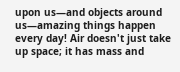upon us—and objects around us—amazing things happen every day! Air doesn't just take up space; it has mass and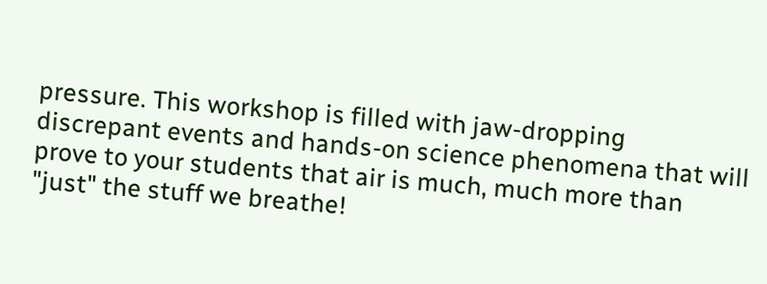pressure. This workshop is filled with jaw-dropping discrepant events and hands-on science phenomena that will prove to your students that air is much, much more than "just" the stuff we breathe!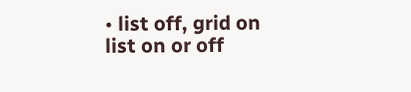• list off, grid on  list on or off